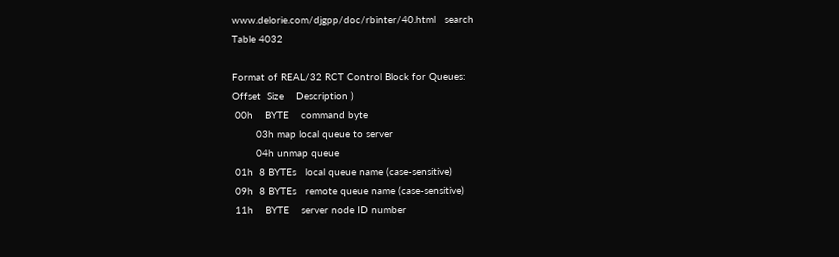www.delorie.com/djgpp/doc/rbinter/40.html   search
Table 4032

Format of REAL/32 RCT Control Block for Queues:
Offset  Size    Description )
 00h    BYTE    command byte
        03h map local queue to server
        04h unmap queue
 01h  8 BYTEs   local queue name (case-sensitive)
 09h  8 BYTEs   remote queue name (case-sensitive)
 11h    BYTE    server node ID number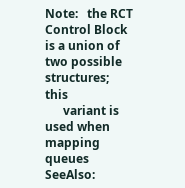Note:   the RCT Control Block is a union of two possible structures; this
      variant is used when mapping queues
SeeAlso: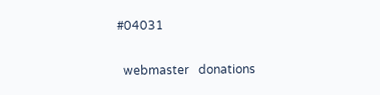#04031

  webmaster   donations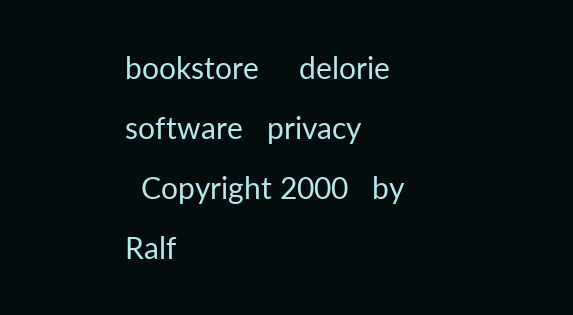bookstore     delorie software   privacy
  Copyright 2000   by Ralf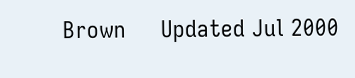Brown     Updated Jul 2000